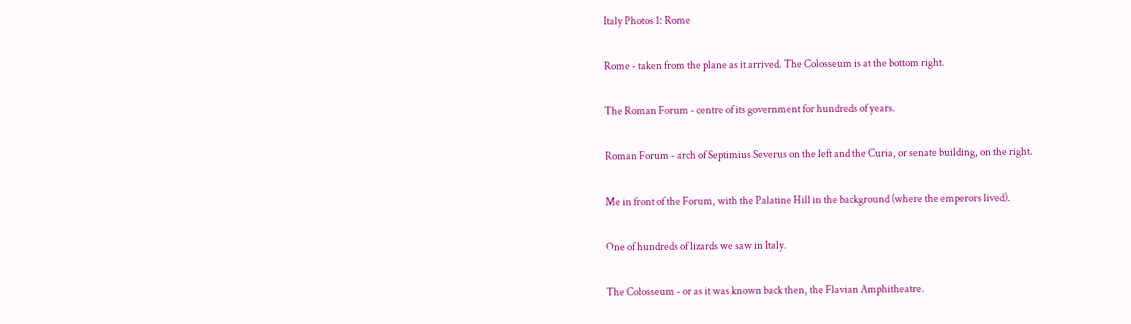Italy Photos 1: Rome


Rome - taken from the plane as it arrived. The Colosseum is at the bottom right.


The Roman Forum - centre of its government for hundreds of years.


Roman Forum - arch of Septimius Severus on the left and the Curia, or senate building, on the right.


Me in front of the Forum, with the Palatine Hill in the background (where the emperors lived).


One of hundreds of lizards we saw in Italy.


The Colosseum - or as it was known back then, the Flavian Amphitheatre.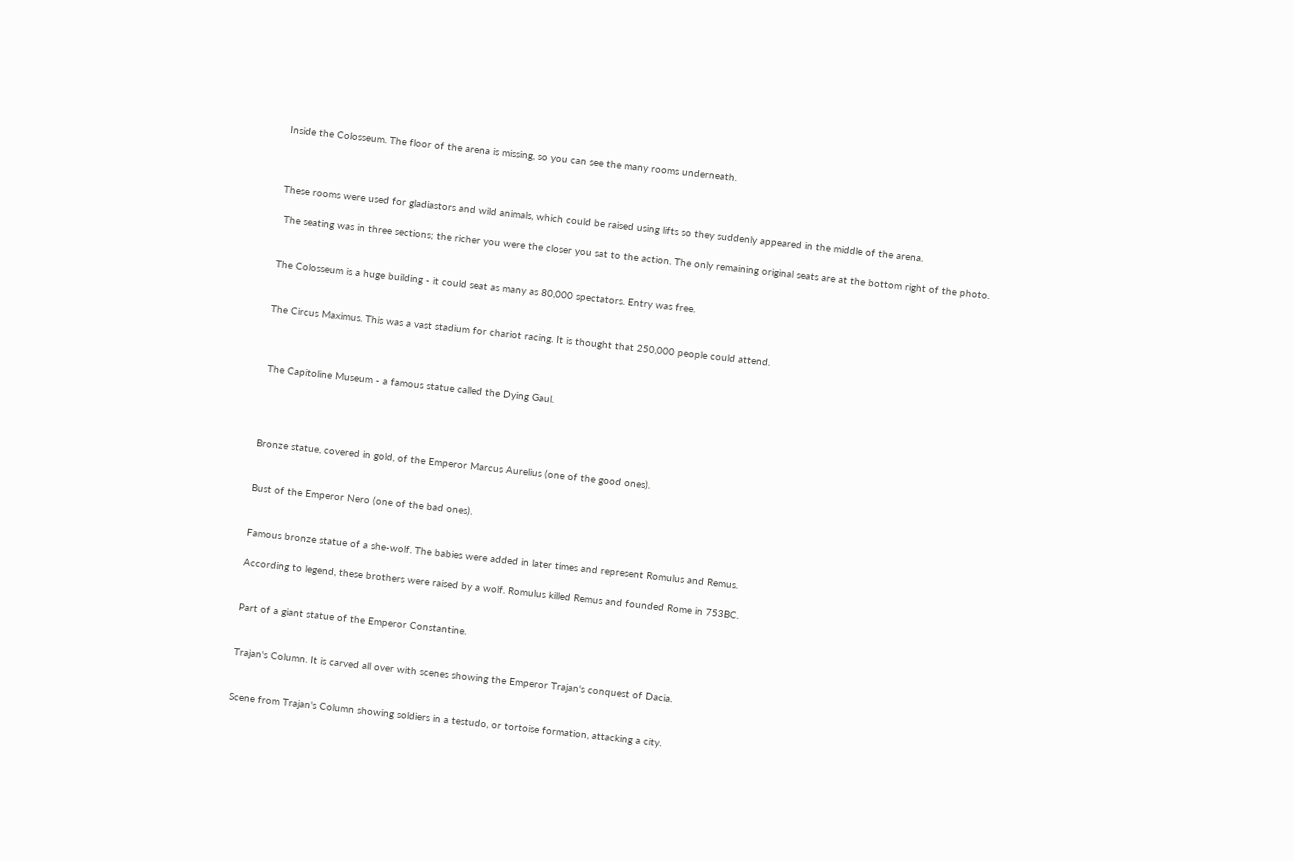Inside the Colosseum. The floor of the arena is missing, so you can see the many rooms underneath.



These rooms were used for gladiastors and wild animals, which could be raised using lifts so they suddenly appeared in the middle of the arena.

 The seating was in three sections; the richer you were the closer you sat to the action. The only remaining original seats are at the bottom right of the photo.


The Colosseum is a huge building - it could seat as many as 80,000 spectators. Entry was free.


The Circus Maximus. This was a vast stadium for chariot racing. It is thought that 250,000 people could attend.



 The Capitoline Museum - a famous statue called the Dying Gaul.




Bronze statue, covered in gold, of the Emperor Marcus Aurelius (one of the good ones).


Bust of the Emperor Nero (one of the bad ones).


Famous bronze statue of a she-wolf. The babies were added in later times and represent Romulus and Remus.

According to legend, these brothers were raised by a wolf. Romulus killed Remus and founded Rome in 753BC.


Part of a giant statue of the Emperor Constantine.


Trajan's Column. It is carved all over with scenes showing the Emperor Trajan's conquest of Dacia.


Scene from Trajan's Column showing soldiers in a testudo, or tortoise formation, attacking a city.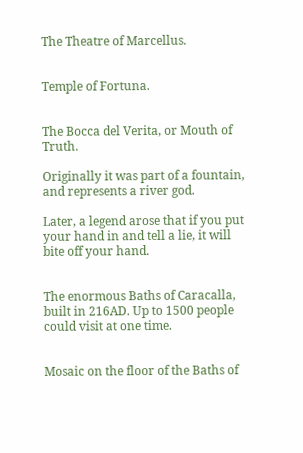The Theatre of Marcellus.


Temple of Fortuna.


The Bocca del Verita, or Mouth of Truth.

Originally it was part of a fountain, and represents a river god.

Later, a legend arose that if you put your hand in and tell a lie, it will bite off your hand.


The enormous Baths of Caracalla, built in 216AD. Up to 1500 people could visit at one time.


Mosaic on the floor of the Baths of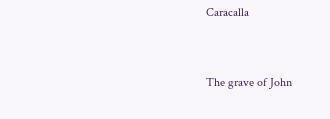Caracalla


The grave of John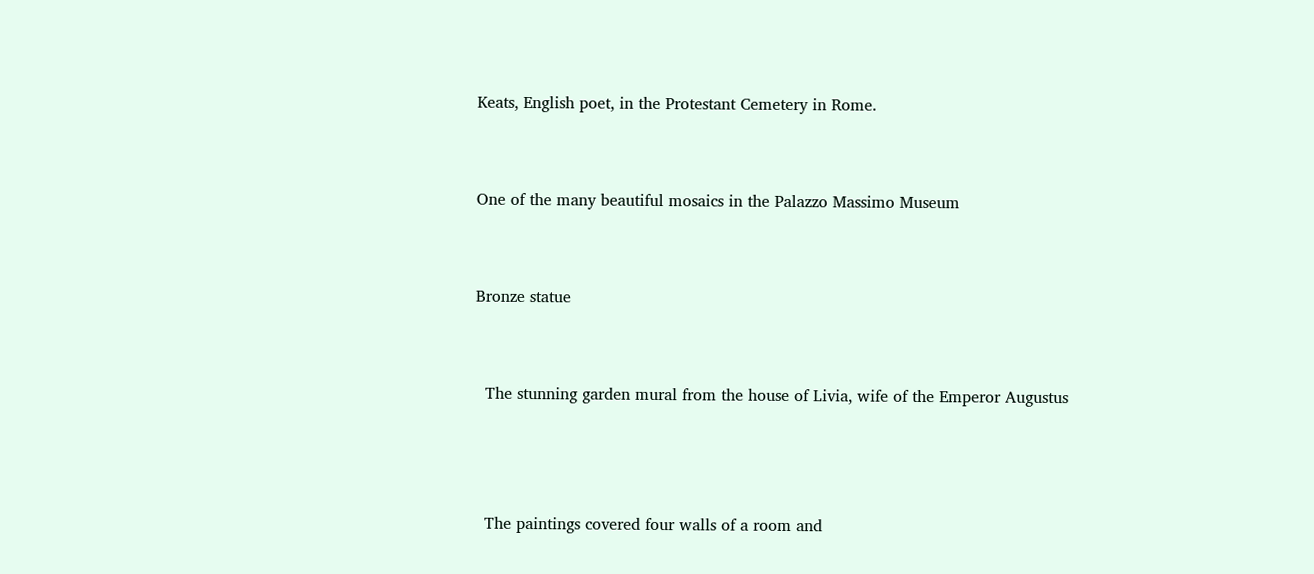Keats, English poet, in the Protestant Cemetery in Rome.


One of the many beautiful mosaics in the Palazzo Massimo Museum


Bronze statue


  The stunning garden mural from the house of Livia, wife of the Emperor Augustus



  The paintings covered four walls of a room and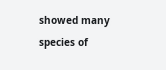showed many species of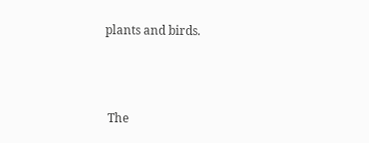plants and birds.



 The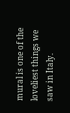mural is one of the loveliest things we saw in Italy.